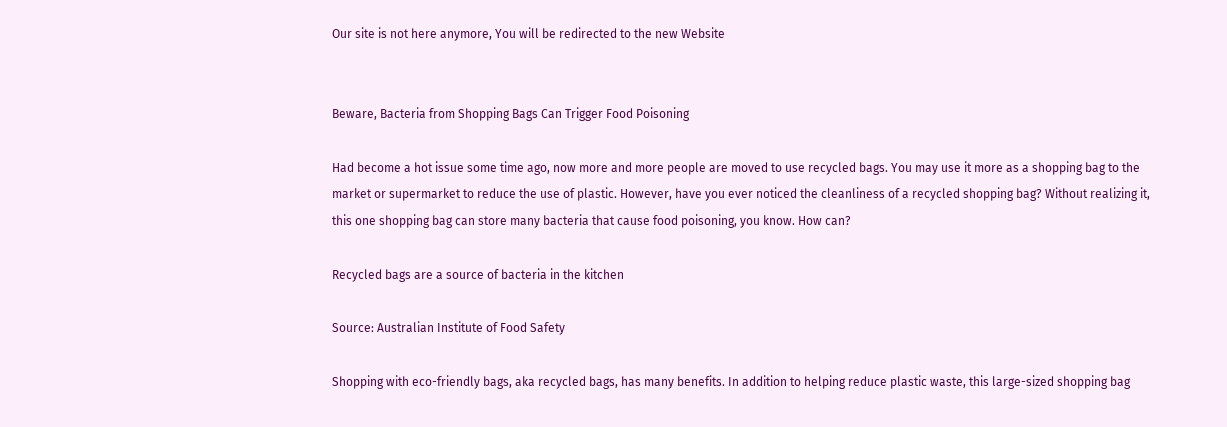Our site is not here anymore, You will be redirected to the new Website


Beware, Bacteria from Shopping Bags Can Trigger Food Poisoning

Had become a hot issue some time ago, now more and more people are moved to use recycled bags. You may use it more as a shopping bag to the market or supermarket to reduce the use of plastic. However, have you ever noticed the cleanliness of a recycled shopping bag? Without realizing it, this one shopping bag can store many bacteria that cause food poisoning, you know. How can?

Recycled bags are a source of bacteria in the kitchen

Source: Australian Institute of Food Safety

Shopping with eco-friendly bags, aka recycled bags, has many benefits. In addition to helping reduce plastic waste, this large-sized shopping bag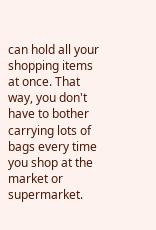can hold all your shopping items at once. That way, you don't have to bother carrying lots of bags every time you shop at the market or supermarket.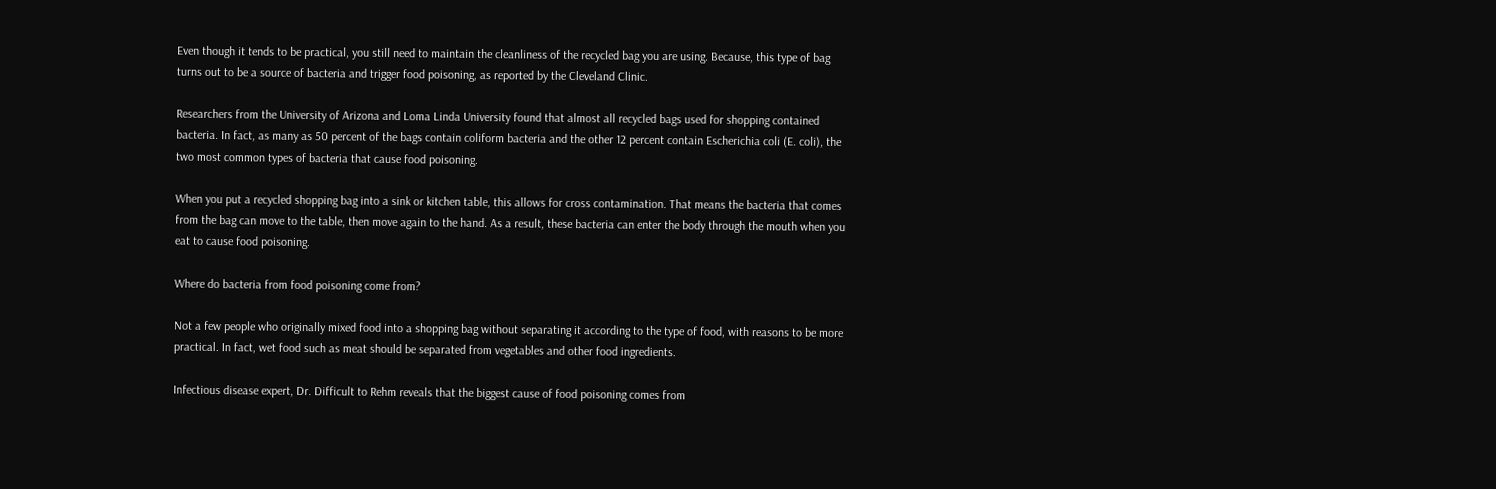Even though it tends to be practical, you still need to maintain the cleanliness of the recycled bag you are using. Because, this type of bag turns out to be a source of bacteria and trigger food poisoning, as reported by the Cleveland Clinic.

Researchers from the University of Arizona and Loma Linda University found that almost all recycled bags used for shopping contained bacteria. In fact, as many as 50 percent of the bags contain coliform bacteria and the other 12 percent contain Escherichia coli (E. coli), the two most common types of bacteria that cause food poisoning.

When you put a recycled shopping bag into a sink or kitchen table, this allows for cross contamination. That means the bacteria that comes from the bag can move to the table, then move again to the hand. As a result, these bacteria can enter the body through the mouth when you eat to cause food poisoning.

Where do bacteria from food poisoning come from?

Not a few people who originally mixed food into a shopping bag without separating it according to the type of food, with reasons to be more practical. In fact, wet food such as meat should be separated from vegetables and other food ingredients.

Infectious disease expert, Dr. Difficult to Rehm reveals that the biggest cause of food poisoning comes from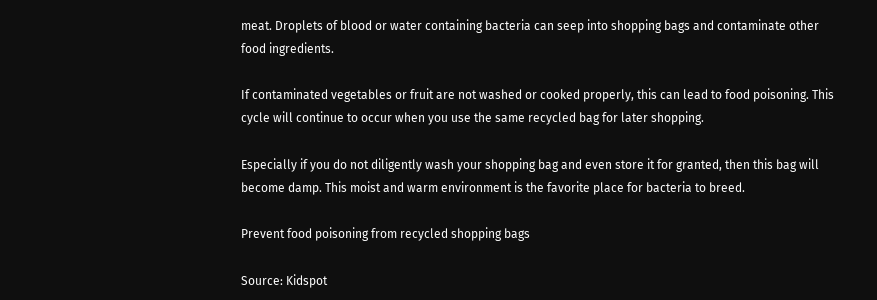meat. Droplets of blood or water containing bacteria can seep into shopping bags and contaminate other food ingredients.

If contaminated vegetables or fruit are not washed or cooked properly, this can lead to food poisoning. This cycle will continue to occur when you use the same recycled bag for later shopping.

Especially if you do not diligently wash your shopping bag and even store it for granted, then this bag will become damp. This moist and warm environment is the favorite place for bacteria to breed.

Prevent food poisoning from recycled shopping bags

Source: Kidspot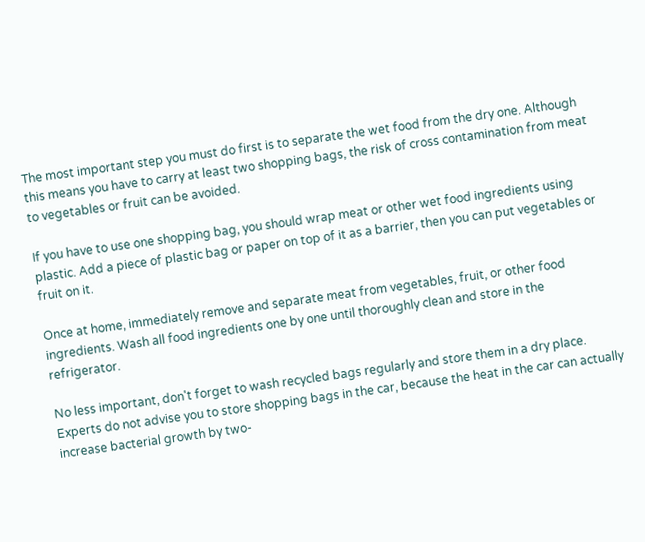The most important step you must do first is to separate the wet food from the dry one. Although this means you have to carry at least two shopping bags, the risk of cross contamination from meat to vegetables or fruit can be avoided.

If you have to use one shopping bag, you should wrap meat or other wet food ingredients using plastic. Add a piece of plastic bag or paper on top of it as a barrier, then you can put vegetables or fruit on it.

Once at home, immediately remove and separate meat from vegetables, fruit, or other food ingredients. Wash all food ingredients one by one until thoroughly clean and store in the refrigerator.

No less important, don't forget to wash recycled bags regularly and store them in a dry place. Experts do not advise you to store shopping bags in the car, because the heat in the car can actually increase bacterial growth by two-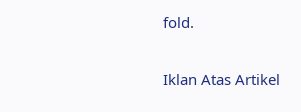fold.

Iklan Atas Artikel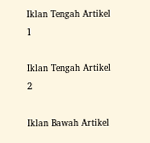Iklan Tengah Artikel 1

Iklan Tengah Artikel 2

Iklan Bawah Artikel